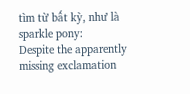tìm từ bất kỳ, như là sparkle pony:
Despite the apparently missing exclamation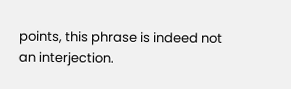points, this phrase is indeed not an interjection.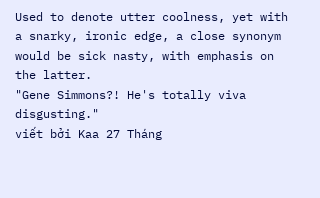Used to denote utter coolness, yet with a snarky, ironic edge, a close synonym would be sick nasty, with emphasis on the latter.
"Gene Simmons?! He's totally viva disgusting."
viết bởi Kaa 27 Tháng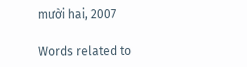mười hai, 2007

Words related to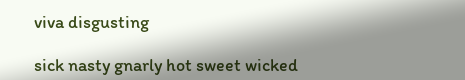viva disgusting

sick nasty gnarly hot sweet wicked